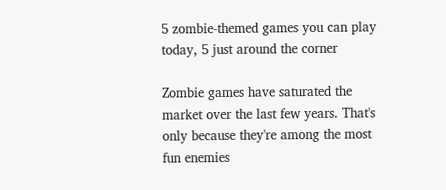5 zombie-themed games you can play today, 5 just around the corner

Zombie games have saturated the market over the last few years. That's only because they're among the most fun enemies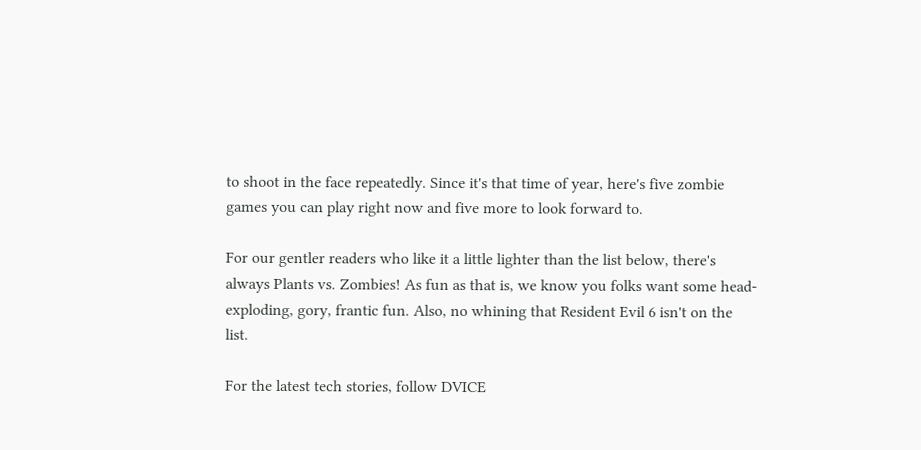to shoot in the face repeatedly. Since it's that time of year, here's five zombie games you can play right now and five more to look forward to.

For our gentler readers who like it a little lighter than the list below, there's always Plants vs. Zombies! As fun as that is, we know you folks want some head-exploding, gory, frantic fun. Also, no whining that Resident Evil 6 isn't on the list.

For the latest tech stories, follow DVICE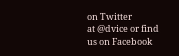on Twitter
at @dvice or find us on Facebook